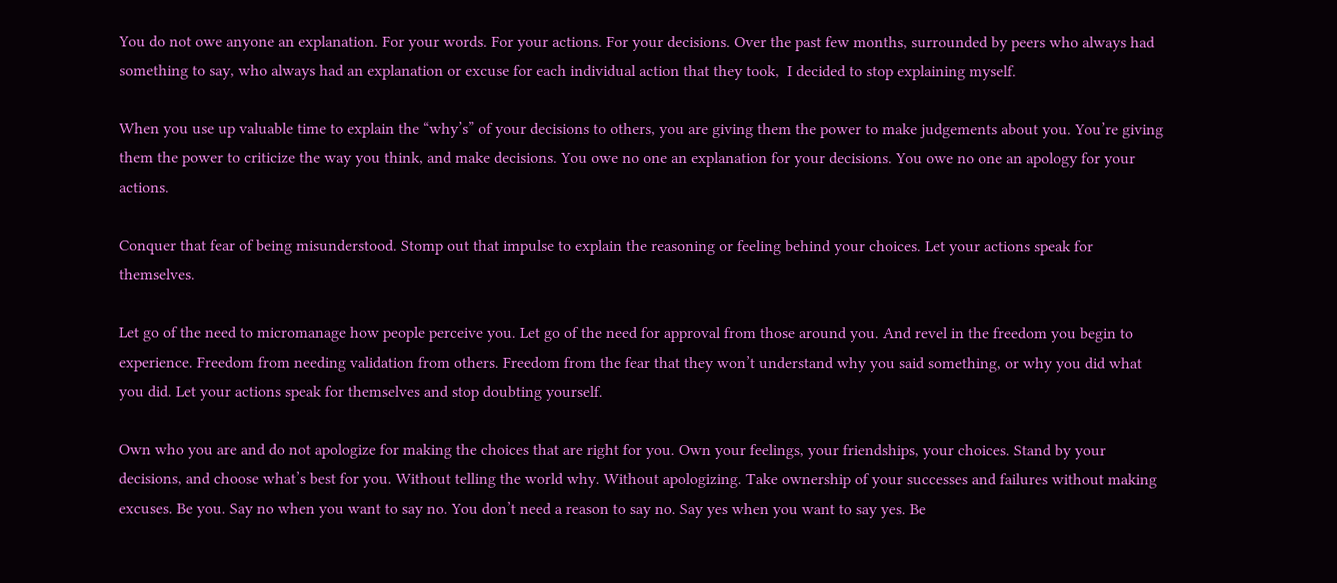You do not owe anyone an explanation. For your words. For your actions. For your decisions. Over the past few months, surrounded by peers who always had something to say, who always had an explanation or excuse for each individual action that they took,  I decided to stop explaining myself.

When you use up valuable time to explain the “why’s” of your decisions to others, you are giving them the power to make judgements about you. You’re giving them the power to criticize the way you think, and make decisions. You owe no one an explanation for your decisions. You owe no one an apology for your actions.

Conquer that fear of being misunderstood. Stomp out that impulse to explain the reasoning or feeling behind your choices. Let your actions speak for themselves.

Let go of the need to micromanage how people perceive you. Let go of the need for approval from those around you. And revel in the freedom you begin to experience. Freedom from needing validation from others. Freedom from the fear that they won’t understand why you said something, or why you did what you did. Let your actions speak for themselves and stop doubting yourself.

Own who you are and do not apologize for making the choices that are right for you. Own your feelings, your friendships, your choices. Stand by your decisions, and choose what’s best for you. Without telling the world why. Without apologizing. Take ownership of your successes and failures without making excuses. Be you. Say no when you want to say no. You don’t need a reason to say no. Say yes when you want to say yes. Be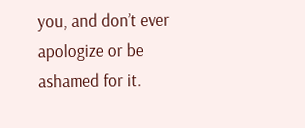you, and don’t ever apologize or be ashamed for it.